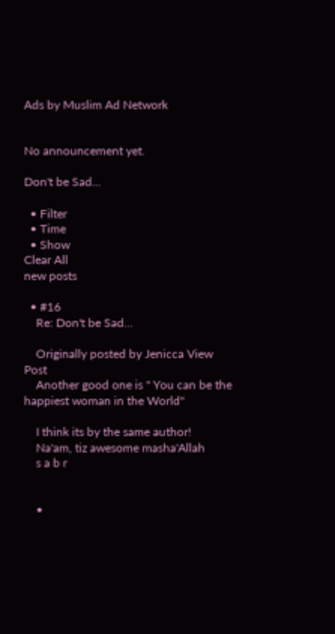Ads by Muslim Ad Network


No announcement yet.

Don't be Sad...

  • Filter
  • Time
  • Show
Clear All
new posts

  • #16
    Re: Don't be Sad...

    Originally posted by Jenicca View Post
    Another good one is " You can be the happiest woman in the World"

    I think its by the same author!
    Na'am, tiz awesome masha'Allah
    s a b r


    •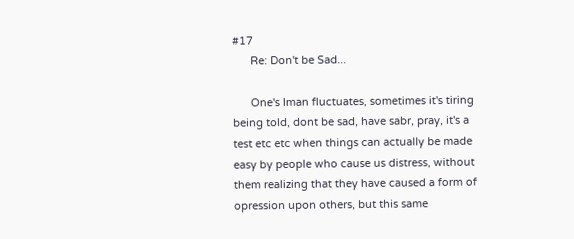#17
      Re: Don't be Sad...

      One's Iman fluctuates, sometimes it's tiring being told, dont be sad, have sabr, pray, it's a test etc etc when things can actually be made easy by people who cause us distress, without them realizing that they have caused a form of opression upon others, but this same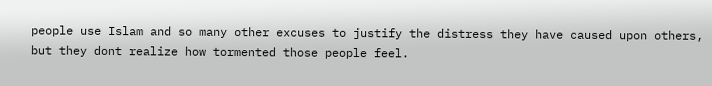people use Islam and so many other excuses to justify the distress they have caused upon others, but they dont realize how tormented those people feel.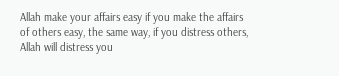Allah make your affairs easy if you make the affairs of others easy, the same way, if you distress others, Allah will distress you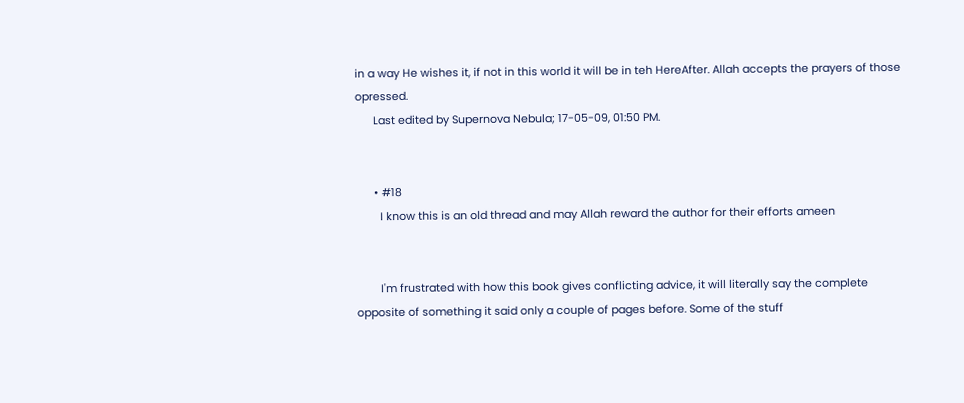in a way He wishes it, if not in this world it will be in teh HereAfter. Allah accepts the prayers of those opressed.
      Last edited by Supernova Nebula; 17-05-09, 01:50 PM.


      • #18
        I know this is an old thread and may Allah reward the author for their efforts ameen


        I'm frustrated with how this book gives conflicting advice, it will literally say the complete opposite of something it said only a couple of pages before. Some of the stuff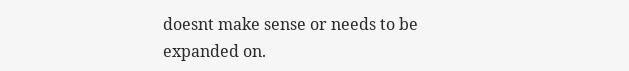doesnt make sense or needs to be expanded on.